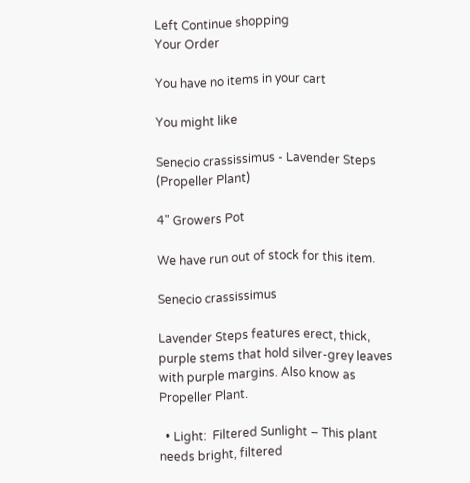Left Continue shopping
Your Order

You have no items in your cart

You might like

Senecio crassissimus - Lavender Steps (Propeller Plant)

4" Growers Pot

We have run out of stock for this item.

Senecio crassissimus

Lavender Steps features erect, thick, purple stems that hold silver-grey leaves with purple margins. Also know as Propeller Plant.

  • Light:  Filtered Sunlight – This plant needs bright, filtered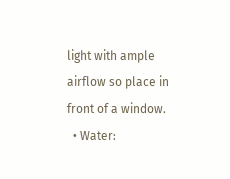light with ample airflow so place in front of a window.
  • Water: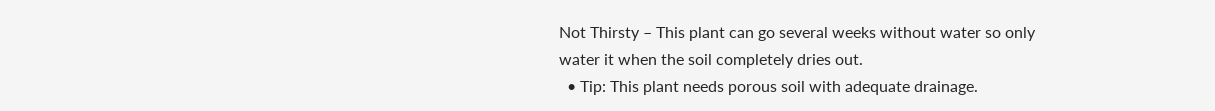Not Thirsty – This plant can go several weeks without water so only water it when the soil completely dries out.
  • Tip: This plant needs porous soil with adequate drainage.